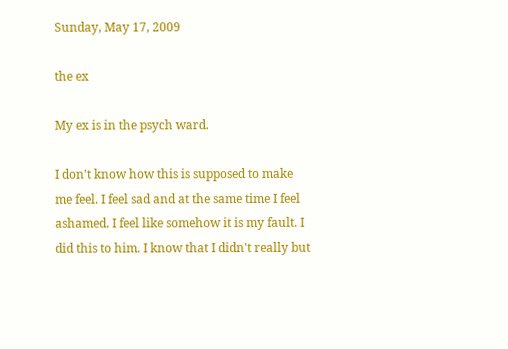Sunday, May 17, 2009

the ex

My ex is in the psych ward.

I don't know how this is supposed to make me feel. I feel sad and at the same time I feel ashamed. I feel like somehow it is my fault. I did this to him. I know that I didn't really but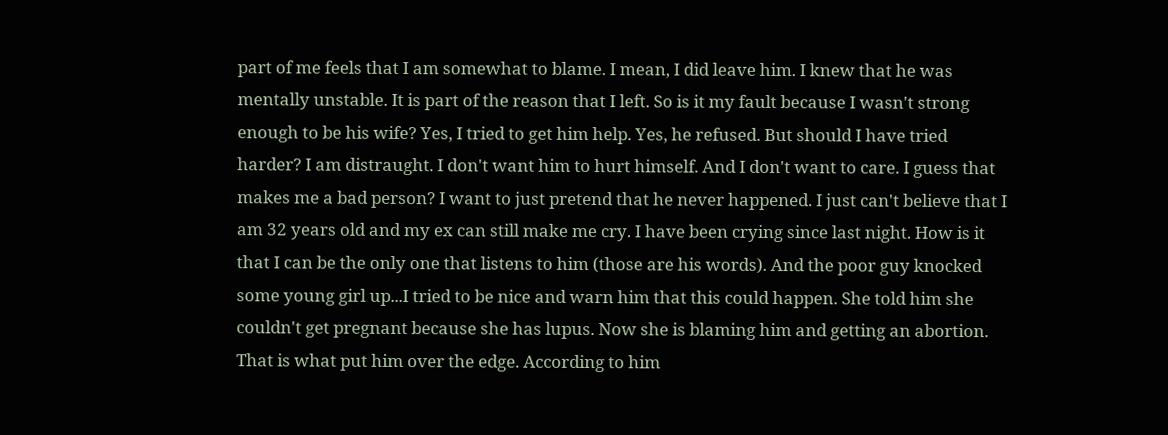part of me feels that I am somewhat to blame. I mean, I did leave him. I knew that he was mentally unstable. It is part of the reason that I left. So is it my fault because I wasn't strong enough to be his wife? Yes, I tried to get him help. Yes, he refused. But should I have tried harder? I am distraught. I don't want him to hurt himself. And I don't want to care. I guess that makes me a bad person? I want to just pretend that he never happened. I just can't believe that I am 32 years old and my ex can still make me cry. I have been crying since last night. How is it that I can be the only one that listens to him (those are his words). And the poor guy knocked some young girl up...I tried to be nice and warn him that this could happen. She told him she couldn't get pregnant because she has lupus. Now she is blaming him and getting an abortion. That is what put him over the edge. According to him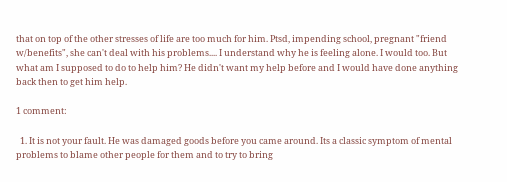that on top of the other stresses of life are too much for him. Ptsd, impending school, pregnant "friend w/benefits", she can't deal with his problems.... I understand why he is feeling alone. I would too. But what am I supposed to do to help him? He didn't want my help before and I would have done anything back then to get him help.

1 comment:

  1. It is not your fault. He was damaged goods before you came around. Its a classic symptom of mental problems to blame other people for them and to try to bring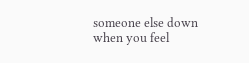someone else down when you feel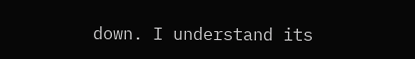down. I understand its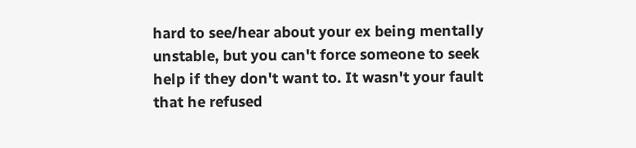hard to see/hear about your ex being mentally unstable, but you can't force someone to seek help if they don't want to. It wasn't your fault that he refused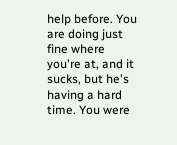help before. You are doing just fine where you're at, and it sucks, but he's having a hard time. You were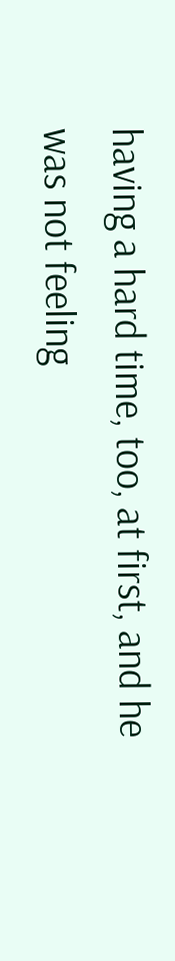having a hard time, too, at first, and he was not feeling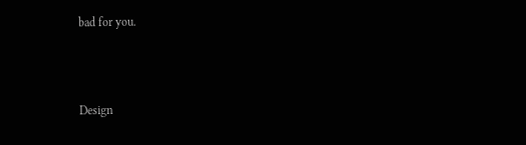bad for you.



Design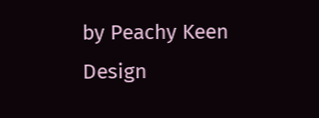by Peachy Keen Design